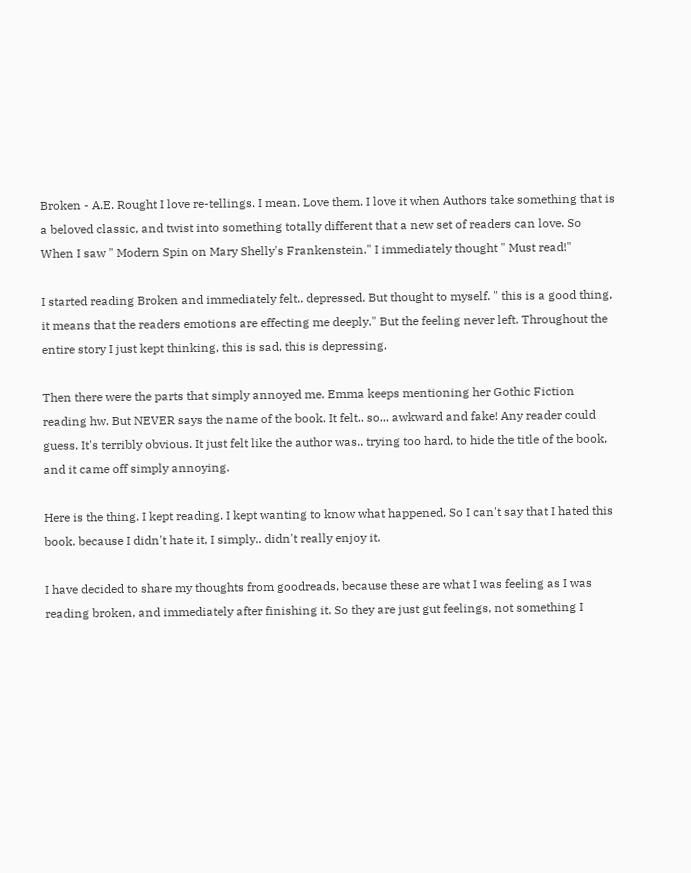Broken - A.E. Rought I love re-tellings. I mean. Love them. I love it when Authors take something that is a beloved classic, and twist into something totally different that a new set of readers can love. So When I saw " Modern Spin on Mary Shelly's Frankenstein." I immediately thought " Must read!"

I started reading Broken and immediately felt.. depressed. But thought to myself. " this is a good thing, it means that the readers emotions are effecting me deeply." But the feeling never left. Throughout the entire story I just kept thinking, this is sad, this is depressing.

Then there were the parts that simply annoyed me. Emma keeps mentioning her Gothic Fiction reading hw. But NEVER says the name of the book. It felt.. so... awkward and fake! Any reader could guess. It's terribly obvious. It just felt like the author was.. trying too hard, to hide the title of the book, and it came off simply annoying.

Here is the thing. I kept reading. I kept wanting to know what happened. So I can't say that I hated this book. because I didn't hate it, I simply.. didn't really enjoy it.

I have decided to share my thoughts from goodreads, because these are what I was feeling as I was reading broken, and immediately after finishing it. So they are just gut feelings, not something I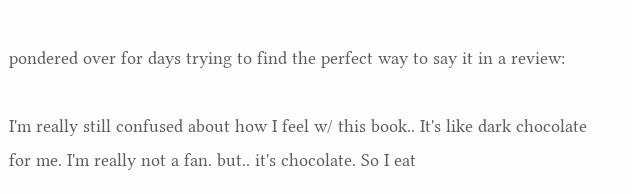pondered over for days trying to find the perfect way to say it in a review:

I'm really still confused about how I feel w/ this book.. It's like dark chocolate for me. I'm really not a fan. but.. it's chocolate. So I eat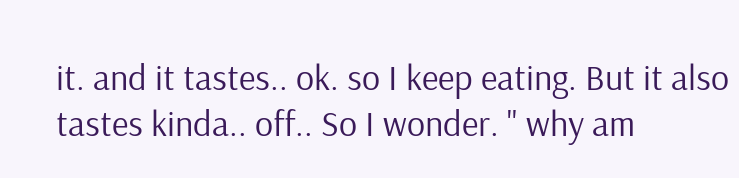it. and it tastes.. ok. so I keep eating. But it also tastes kinda.. off.. So I wonder. " why am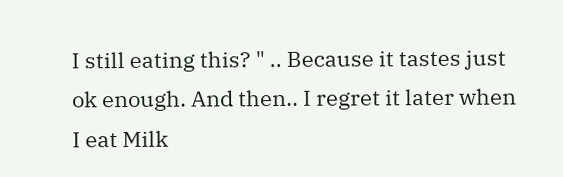I still eating this? " .. Because it tastes just ok enough. And then.. I regret it later when I eat Milk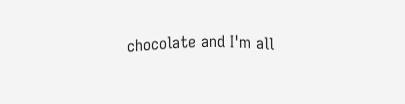chocolate and I'm all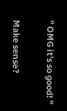" OMG it's so good! "

Make sense?